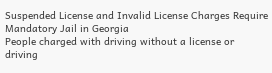Suspended License and Invalid License Charges Require Mandatory Jail in Georgia
People charged with driving without a license or driving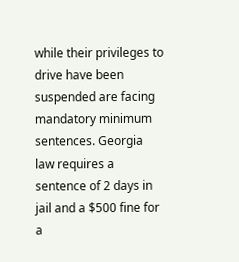while their privileges to drive have been suspended are facing mandatory minimum sentences. Georgia law requires a sentence of 2 days in jail and a $500 fine for a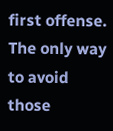first offense. The only way to avoid those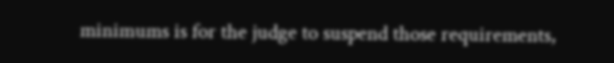minimums is for the judge to suspend those requirements,